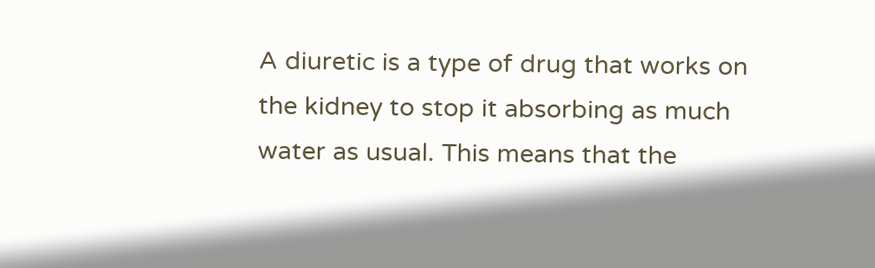A diuretic is a type of drug that works on the kidney to stop it absorbing as much water as usual. This means that the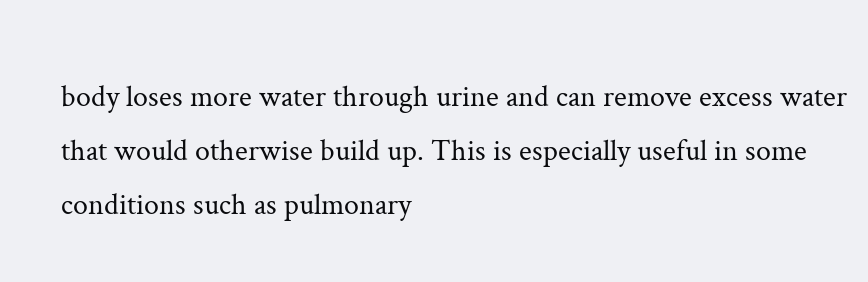body loses more water through urine and can remove excess water that would otherwise build up. This is especially useful in some conditions such as pulmonary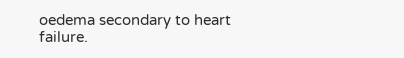oedema secondary to heart failure.